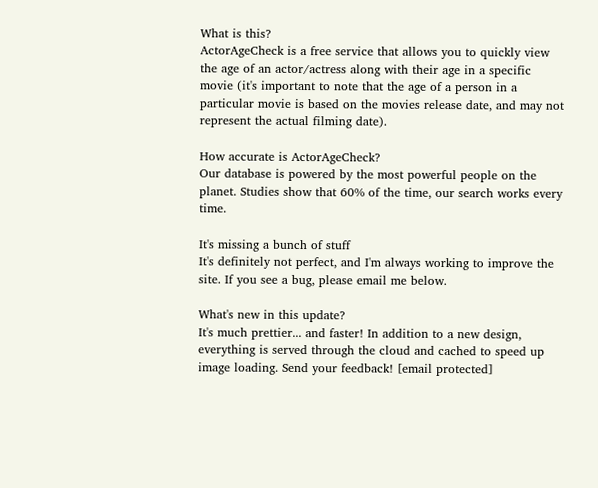What is this?
ActorAgeCheck is a free service that allows you to quickly view the age of an actor/actress along with their age in a specific movie (it's important to note that the age of a person in a particular movie is based on the movies release date, and may not represent the actual filming date).

How accurate is ActorAgeCheck?
Our database is powered by the most powerful people on the planet. Studies show that 60% of the time, our search works every time.

It's missing a bunch of stuff
It's definitely not perfect, and I'm always working to improve the site. If you see a bug, please email me below.

What's new in this update?
It's much prettier... and faster! In addition to a new design, everything is served through the cloud and cached to speed up image loading. Send your feedback! [email protected]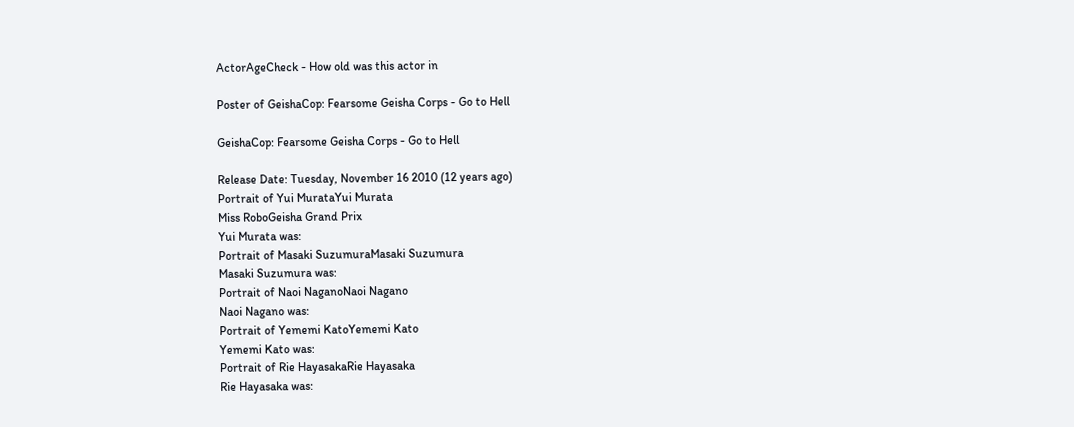ActorAgeCheck - How old was this actor in

Poster of GeishaCop: Fearsome Geisha Corps - Go to Hell

GeishaCop: Fearsome Geisha Corps - Go to Hell

Release Date: Tuesday, November 16 2010 (12 years ago)
Portrait of Yui MurataYui Murata
Miss RoboGeisha Grand Prix
Yui Murata was:
Portrait of Masaki SuzumuraMasaki Suzumura
Masaki Suzumura was:
Portrait of Naoi NaganoNaoi Nagano
Naoi Nagano was:
Portrait of Yememi KatoYememi Kato
Yememi Kato was:
Portrait of Rie HayasakaRie Hayasaka
Rie Hayasaka was: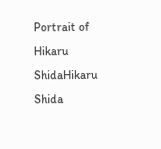Portrait of Hikaru ShidaHikaru Shida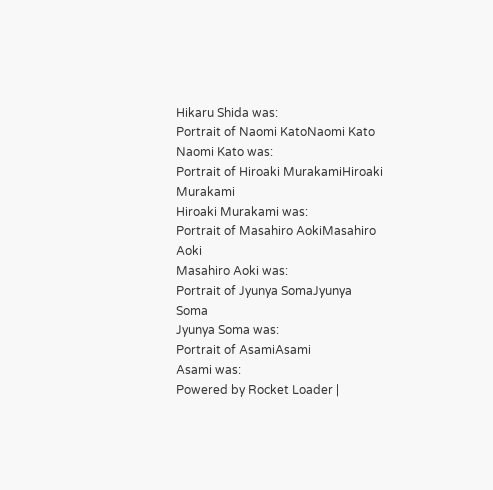Hikaru Shida was:
Portrait of Naomi KatoNaomi Kato
Naomi Kato was:
Portrait of Hiroaki MurakamiHiroaki Murakami
Hiroaki Murakami was:
Portrait of Masahiro AokiMasahiro Aoki
Masahiro Aoki was:
Portrait of Jyunya SomaJyunya Soma
Jyunya Soma was:
Portrait of AsamiAsami
Asami was:
Powered by Rocket Loader |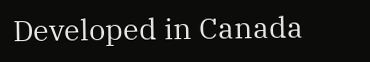Developed in Canada